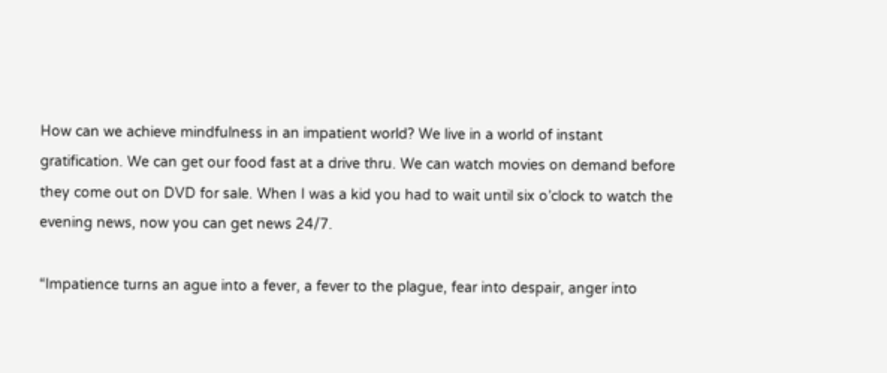How can we achieve mindfulness in an impatient world? We live in a world of instant gratification. We can get our food fast at a drive thru. We can watch movies on demand before they come out on DVD for sale. When I was a kid you had to wait until six o’clock to watch the evening news, now you can get news 24/7.

“Impatience turns an ague into a fever, a fever to the plague, fear into despair, anger into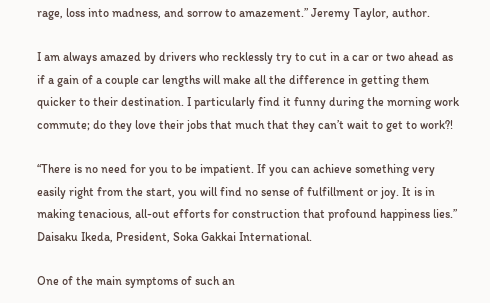rage, loss into madness, and sorrow to amazement.” Jeremy Taylor, author.

I am always amazed by drivers who recklessly try to cut in a car or two ahead as if a gain of a couple car lengths will make all the difference in getting them quicker to their destination. I particularly find it funny during the morning work commute; do they love their jobs that much that they can’t wait to get to work?!

“There is no need for you to be impatient. If you can achieve something very easily right from the start, you will find no sense of fulfillment or joy. It is in making tenacious, all-out efforts for construction that profound happiness lies.” Daisaku Ikeda, President, Soka Gakkai International.

One of the main symptoms of such an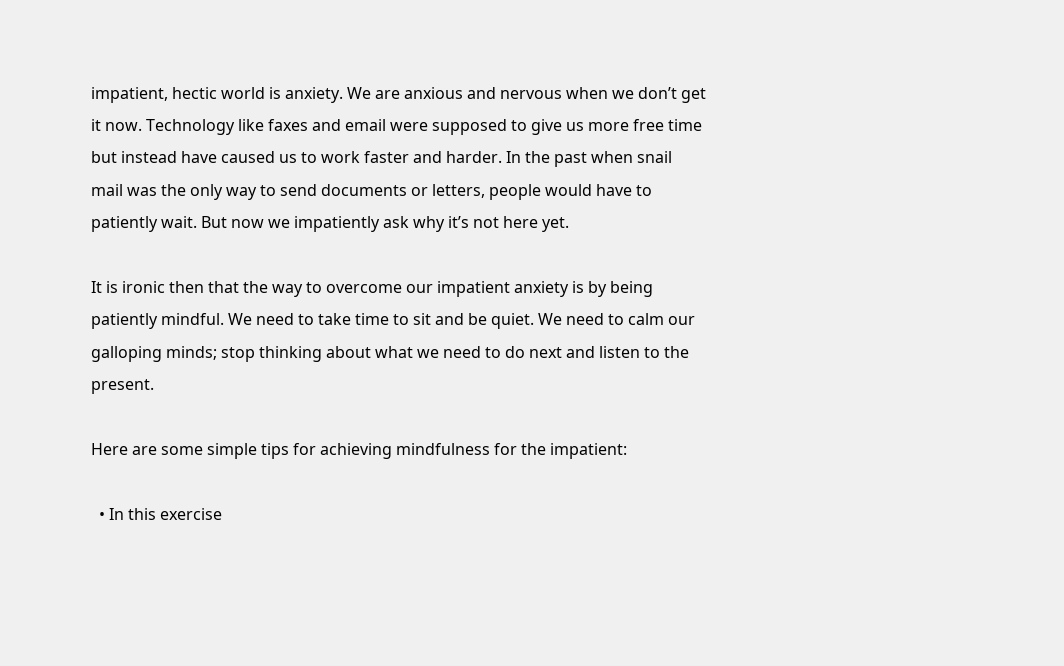impatient, hectic world is anxiety. We are anxious and nervous when we don’t get it now. Technology like faxes and email were supposed to give us more free time but instead have caused us to work faster and harder. In the past when snail mail was the only way to send documents or letters, people would have to patiently wait. But now we impatiently ask why it’s not here yet.

It is ironic then that the way to overcome our impatient anxiety is by being patiently mindful. We need to take time to sit and be quiet. We need to calm our galloping minds; stop thinking about what we need to do next and listen to the present.

Here are some simple tips for achieving mindfulness for the impatient:

  • In this exercise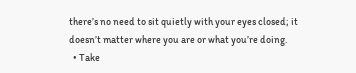there’s no need to sit quietly with your eyes closed; it doesn’t matter where you are or what you’re doing.
  • Take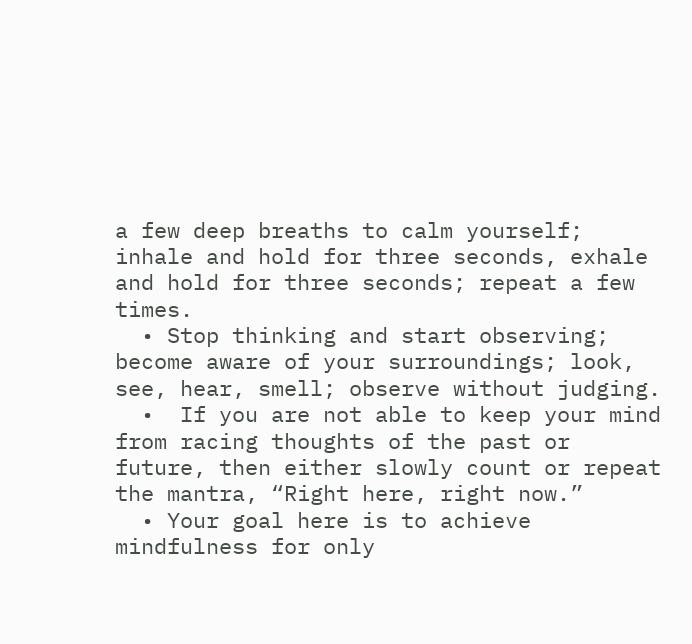a few deep breaths to calm yourself; inhale and hold for three seconds, exhale and hold for three seconds; repeat a few times.
  • Stop thinking and start observing; become aware of your surroundings; look, see, hear, smell; observe without judging.
  •  If you are not able to keep your mind from racing thoughts of the past or future, then either slowly count or repeat the mantra, “Right here, right now.”
  • Your goal here is to achieve mindfulness for only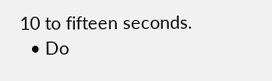10 to fifteen seconds.
  • Do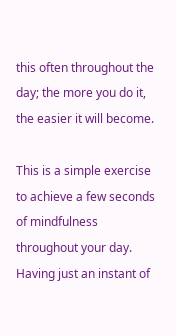this often throughout the day; the more you do it, the easier it will become.

This is a simple exercise to achieve a few seconds of mindfulness throughout your day. Having just an instant of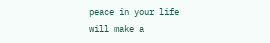peace in your life will make a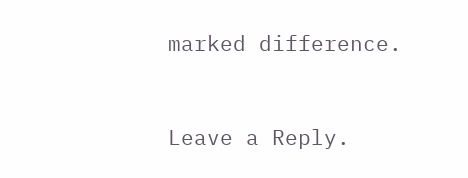marked difference.


Leave a Reply.